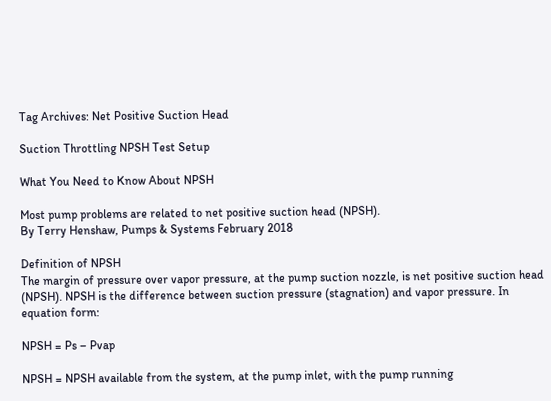Tag Archives: Net Positive Suction Head

Suction Throttling NPSH Test Setup

What You Need to Know About NPSH

Most pump problems are related to net positive suction head (NPSH).
By Terry Henshaw, Pumps & Systems February 2018

Definition of NPSH
The margin of pressure over vapor pressure, at the pump suction nozzle, is net positive suction head (NPSH). NPSH is the difference between suction pressure (stagnation) and vapor pressure. In equation form:

NPSH = Ps – Pvap

NPSH = NPSH available from the system, at the pump inlet, with the pump running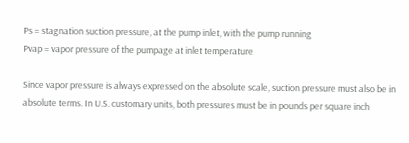Ps = stagnation suction pressure, at the pump inlet, with the pump running
Pvap = vapor pressure of the pumpage at inlet temperature

Since vapor pressure is always expressed on the absolute scale, suction pressure must also be in absolute terms. In U.S. customary units, both pressures must be in pounds per square inch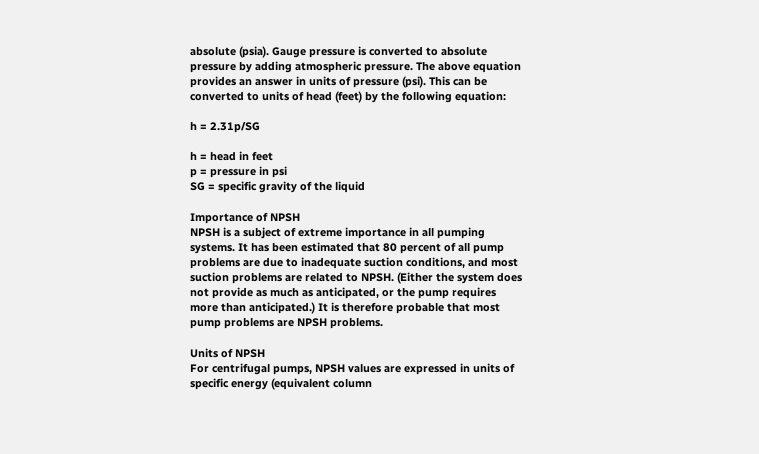absolute (psia). Gauge pressure is converted to absolute pressure by adding atmospheric pressure. The above equation provides an answer in units of pressure (psi). This can be converted to units of head (feet) by the following equation:

h = 2.31p/SG

h = head in feet
p = pressure in psi
SG = specific gravity of the liquid

Importance of NPSH
NPSH is a subject of extreme importance in all pumping systems. It has been estimated that 80 percent of all pump problems are due to inadequate suction conditions, and most suction problems are related to NPSH. (Either the system does not provide as much as anticipated, or the pump requires more than anticipated.) It is therefore probable that most pump problems are NPSH problems.

Units of NPSH
For centrifugal pumps, NPSH values are expressed in units of specific energy (equivalent column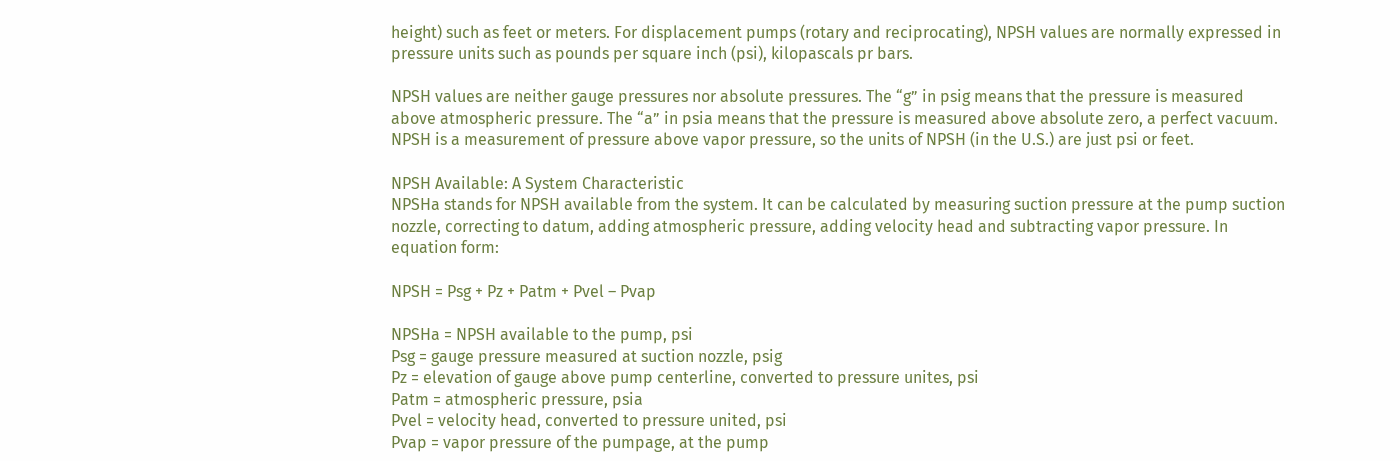height) such as feet or meters. For displacement pumps (rotary and reciprocating), NPSH values are normally expressed in pressure units such as pounds per square inch (psi), kilopascals pr bars.

NPSH values are neither gauge pressures nor absolute pressures. The “g” in psig means that the pressure is measured above atmospheric pressure. The “a” in psia means that the pressure is measured above absolute zero, a perfect vacuum. NPSH is a measurement of pressure above vapor pressure, so the units of NPSH (in the U.S.) are just psi or feet.

NPSH Available: A System Characteristic
NPSHa stands for NPSH available from the system. It can be calculated by measuring suction pressure at the pump suction nozzle, correcting to datum, adding atmospheric pressure, adding velocity head and subtracting vapor pressure. In equation form:

NPSH = Psg + Pz + Patm + Pvel – Pvap

NPSHa = NPSH available to the pump, psi
Psg = gauge pressure measured at suction nozzle, psig
Pz = elevation of gauge above pump centerline, converted to pressure unites, psi
Patm = atmospheric pressure, psia
Pvel = velocity head, converted to pressure united, psi
Pvap = vapor pressure of the pumpage, at the pump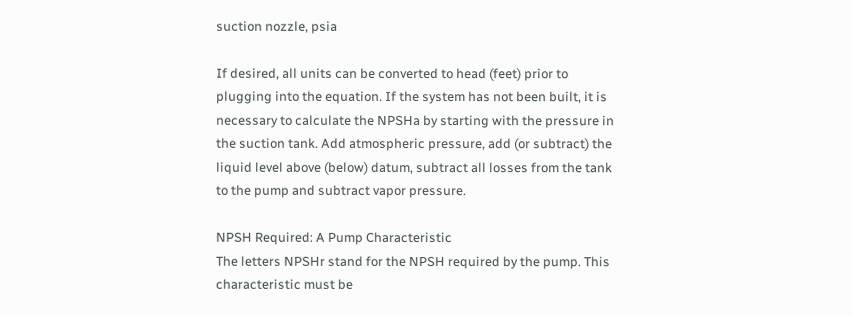suction nozzle, psia

If desired, all units can be converted to head (feet) prior to plugging into the equation. If the system has not been built, it is necessary to calculate the NPSHa by starting with the pressure in the suction tank. Add atmospheric pressure, add (or subtract) the liquid level above (below) datum, subtract all losses from the tank to the pump and subtract vapor pressure.

NPSH Required: A Pump Characteristic
The letters NPSHr stand for the NPSH required by the pump. This characteristic must be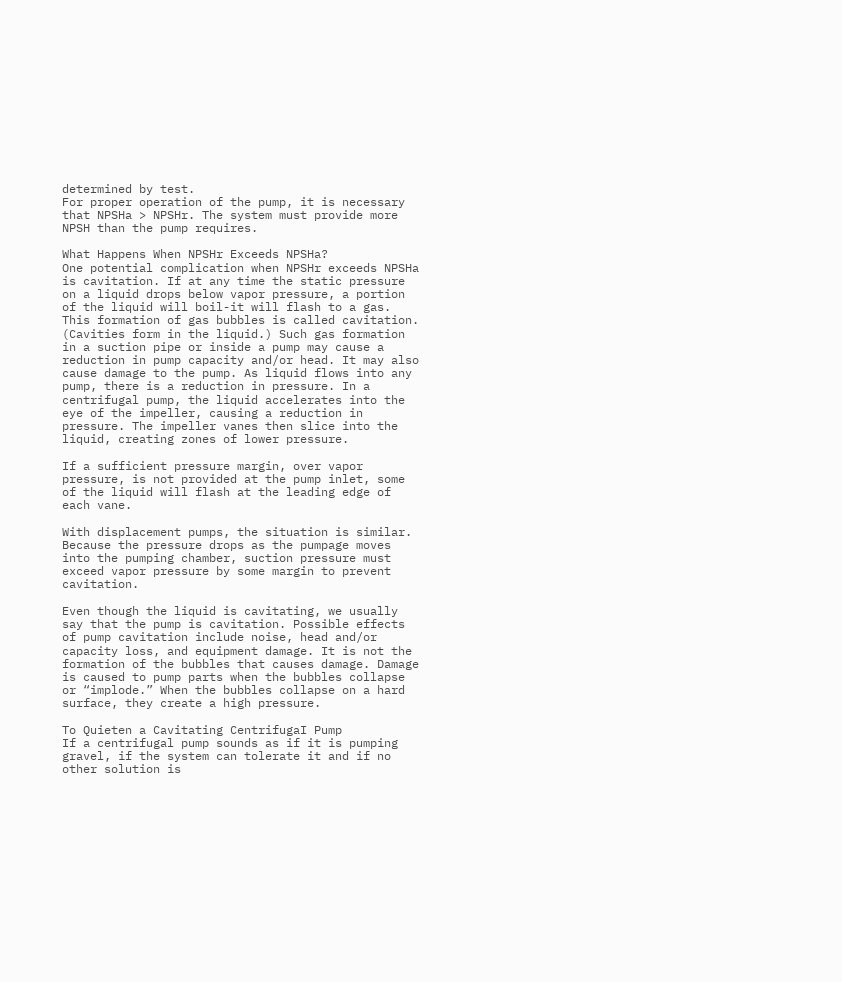determined by test.
For proper operation of the pump, it is necessary that NPSHa > NPSHr. The system must provide more NPSH than the pump requires.

What Happens When NPSHr Exceeds NPSHa?
One potential complication when NPSHr exceeds NPSHa is cavitation. If at any time the static pressure on a liquid drops below vapor pressure, a portion of the liquid will boil-it will flash to a gas. This formation of gas bubbles is called cavitation. (Cavities form in the liquid.) Such gas formation in a suction pipe or inside a pump may cause a reduction in pump capacity and/or head. It may also cause damage to the pump. As liquid flows into any pump, there is a reduction in pressure. In a centrifugal pump, the liquid accelerates into the eye of the impeller, causing a reduction in pressure. The impeller vanes then slice into the liquid, creating zones of lower pressure.

If a sufficient pressure margin, over vapor pressure, is not provided at the pump inlet, some of the liquid will flash at the leading edge of each vane.

With displacement pumps, the situation is similar. Because the pressure drops as the pumpage moves into the pumping chamber, suction pressure must exceed vapor pressure by some margin to prevent cavitation.

Even though the liquid is cavitating, we usually say that the pump is cavitation. Possible effects of pump cavitation include noise, head and/or capacity loss, and equipment damage. It is not the formation of the bubbles that causes damage. Damage is caused to pump parts when the bubbles collapse or “implode.” When the bubbles collapse on a hard surface, they create a high pressure.

To Quieten a Cavitating CentrifugaI Pump
If a centrifugal pump sounds as if it is pumping gravel, if the system can tolerate it and if no other solution is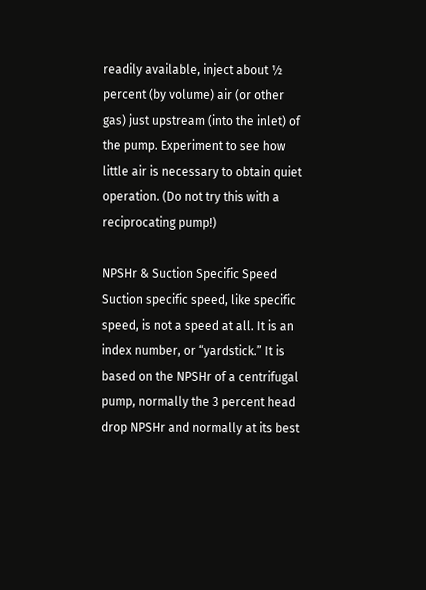readily available, inject about ½ percent (by volume) air (or other gas) just upstream (into the inlet) of the pump. Experiment to see how little air is necessary to obtain quiet operation. (Do not try this with a reciprocating pump!)

NPSHr & Suction Specific Speed
Suction specific speed, like specific speed, is not a speed at all. It is an index number, or “yardstick.” It is based on the NPSHr of a centrifugal pump, normally the 3 percent head drop NPSHr and normally at its best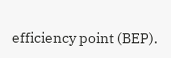efficiency point (BEP).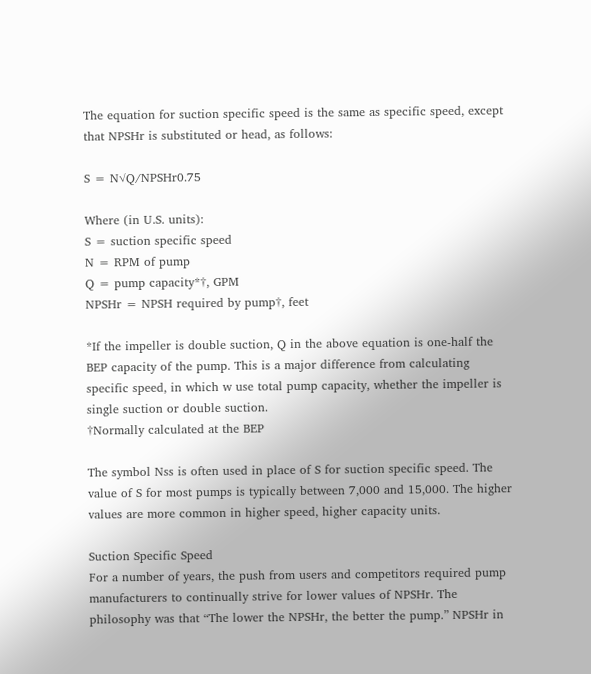The equation for suction specific speed is the same as specific speed, except that NPSHr is substituted or head, as follows:

S = N√Q/NPSHr0.75

Where (in U.S. units):
S = suction specific speed
N = RPM of pump
Q = pump capacity*†, GPM
NPSHr = NPSH required by pump†, feet

*If the impeller is double suction, Q in the above equation is one-half the BEP capacity of the pump. This is a major difference from calculating specific speed, in which w use total pump capacity, whether the impeller is single suction or double suction.
†Normally calculated at the BEP

The symbol Nss is often used in place of S for suction specific speed. The value of S for most pumps is typically between 7,000 and 15,000. The higher values are more common in higher speed, higher capacity units.

Suction Specific Speed
For a number of years, the push from users and competitors required pump manufacturers to continually strive for lower values of NPSHr. The philosophy was that “The lower the NPSHr, the better the pump.” NPSHr in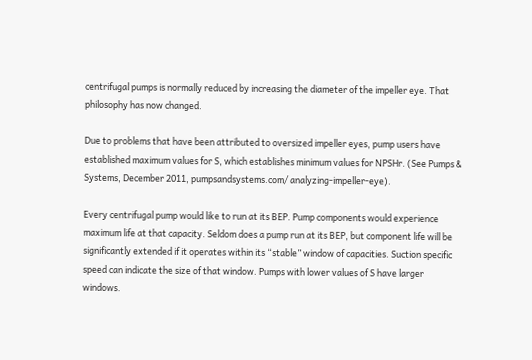centrifugal pumps is normally reduced by increasing the diameter of the impeller eye. That philosophy has now changed.

Due to problems that have been attributed to oversized impeller eyes, pump users have established maximum values for S, which establishes minimum values for NPSHr. (See Pumps & Systems, December 2011, pumpsandsystems.com/ analyzing-impeller-eye).

Every centrifugal pump would like to run at its BEP. Pump components would experience maximum life at that capacity. Seldom does a pump run at its BEP, but component life will be significantly extended if it operates within its “stable” window of capacities. Suction specific speed can indicate the size of that window. Pumps with lower values of S have larger windows.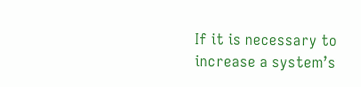If it is necessary to increase a system’s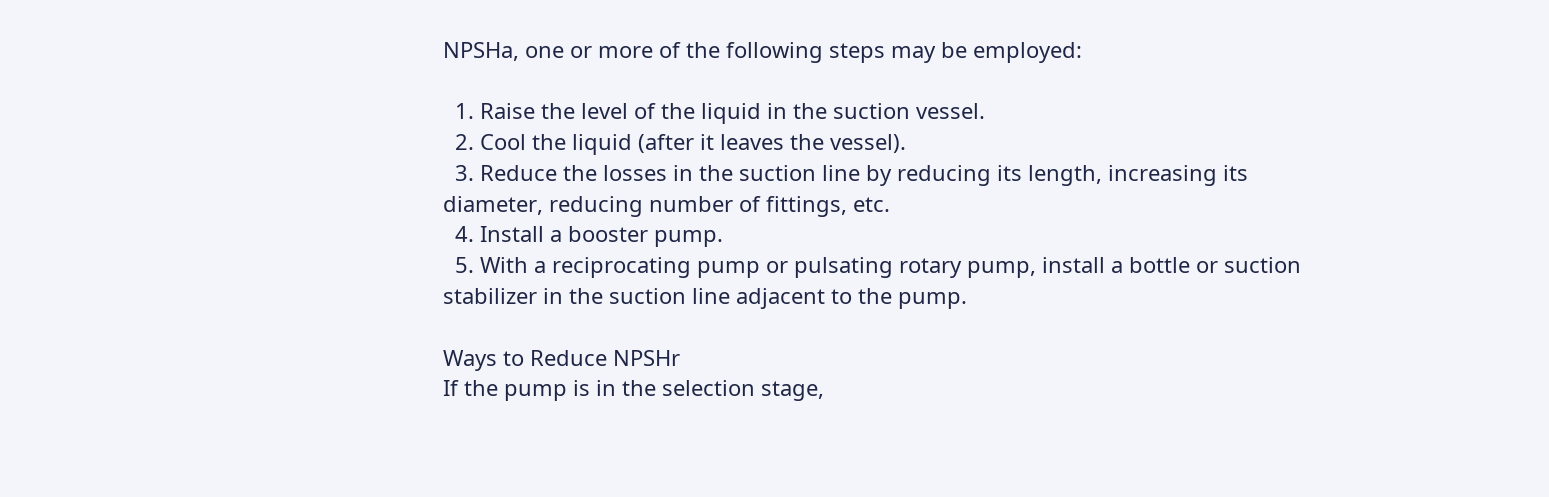NPSHa, one or more of the following steps may be employed:

  1. Raise the level of the liquid in the suction vessel.
  2. Cool the liquid (after it leaves the vessel).
  3. Reduce the losses in the suction line by reducing its length, increasing its diameter, reducing number of fittings, etc.
  4. Install a booster pump.
  5. With a reciprocating pump or pulsating rotary pump, install a bottle or suction stabilizer in the suction line adjacent to the pump.

Ways to Reduce NPSHr
If the pump is in the selection stage,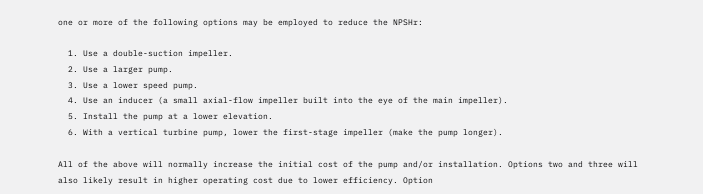one or more of the following options may be employed to reduce the NPSHr:

  1. Use a double-suction impeller.
  2. Use a larger pump.
  3. Use a lower speed pump.
  4. Use an inducer (a small axial-flow impeller built into the eye of the main impeller).
  5. Install the pump at a lower elevation.
  6. With a vertical turbine pump, lower the first-stage impeller (make the pump longer).

All of the above will normally increase the initial cost of the pump and/or installation. Options two and three will also likely result in higher operating cost due to lower efficiency. Option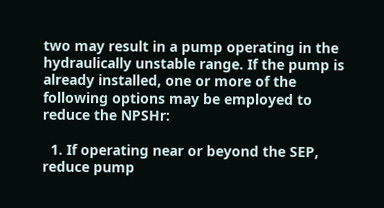two may result in a pump operating in the hydraulically unstable range. If the pump is already installed, one or more of the following options may be employed to reduce the NPSHr:

  1. If operating near or beyond the SEP, reduce pump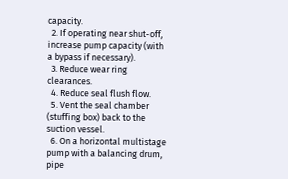capacity.
  2. If operating near shut-off, increase pump capacity (with a bypass if necessary).
  3. Reduce wear ring clearances.
  4. Reduce seal flush flow.
  5. Vent the seal chamber (stuffing box) back to the suction vessel.
  6. On a horizontal multistage pump with a balancing drum, pipe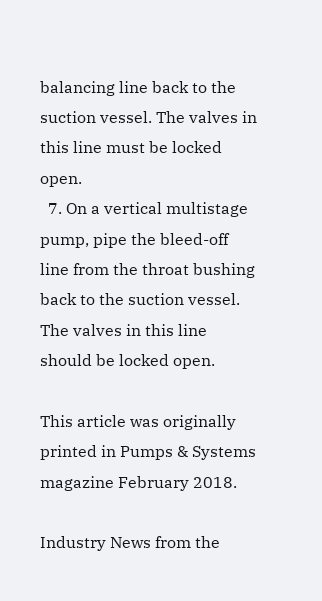balancing line back to the suction vessel. The valves in this line must be locked open.
  7. On a vertical multistage pump, pipe the bleed-off line from the throat bushing back to the suction vessel. The valves in this line should be locked open.

This article was originally printed in Pumps & Systems magazine February 2018.

Industry News from the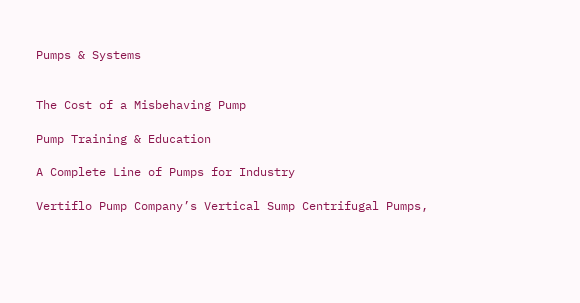Pumps & Systems


The Cost of a Misbehaving Pump

Pump Training & Education

A Complete Line of Pumps for Industry

Vertiflo Pump Company’s Vertical Sump Centrifugal Pumps,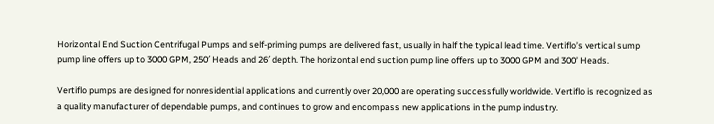Horizontal End Suction Centrifugal Pumps and self-priming pumps are delivered fast, usually in half the typical lead time. Vertiflo’s vertical sump pump line offers up to 3000 GPM, 250′ Heads and 26′ depth. The horizontal end suction pump line offers up to 3000 GPM and 300’ Heads.

Vertiflo pumps are designed for nonresidential applications and currently over 20,000 are operating successfully worldwide. Vertiflo is recognized as a quality manufacturer of dependable pumps, and continues to grow and encompass new applications in the pump industry.